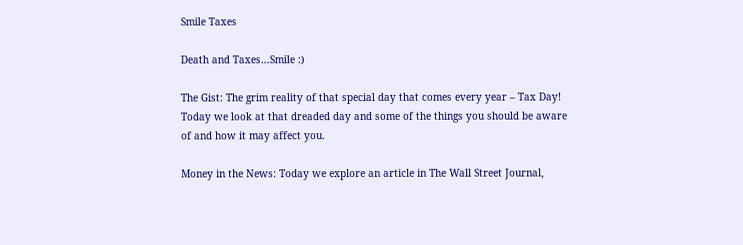Smile Taxes

Death and Taxes…Smile :)

The Gist: The grim reality of that special day that comes every year – Tax Day! Today we look at that dreaded day and some of the things you should be aware of and how it may affect you.

Money in the News: Today we explore an article in The Wall Street Journal,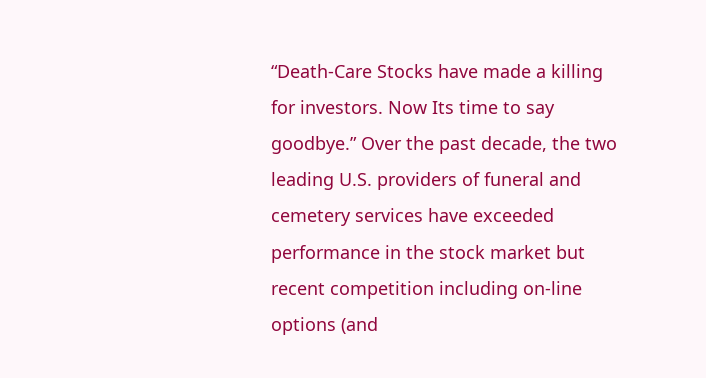“Death-Care Stocks have made a killing for investors. Now Its time to say goodbye.” Over the past decade, the two leading U.S. providers of funeral and cemetery services have exceeded performance in the stock market but recent competition including on-line options (and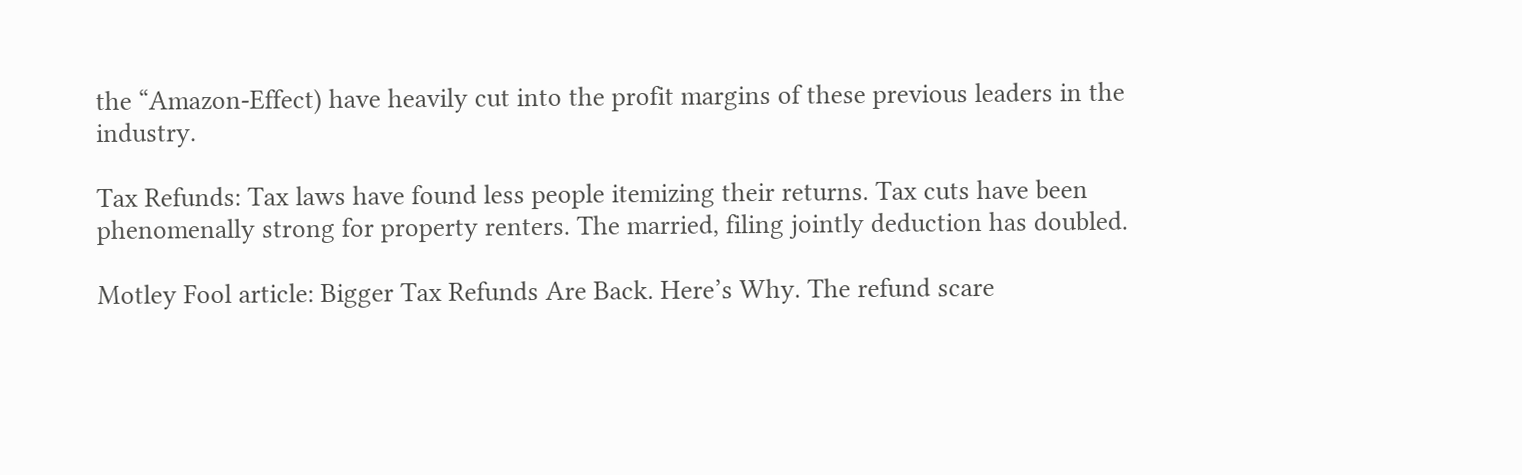the “Amazon-Effect) have heavily cut into the profit margins of these previous leaders in the industry.

Tax Refunds: Tax laws have found less people itemizing their returns. Tax cuts have been phenomenally strong for property renters. The married, filing jointly deduction has doubled.

Motley Fool article: Bigger Tax Refunds Are Back. Here’s Why. The refund scare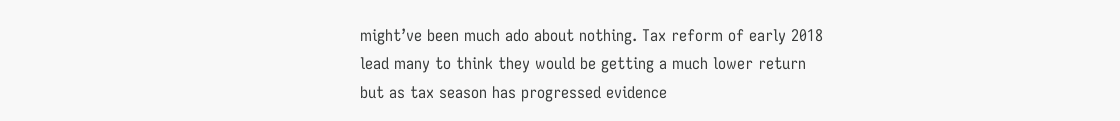might’ve been much ado about nothing. Tax reform of early 2018 lead many to think they would be getting a much lower return but as tax season has progressed evidence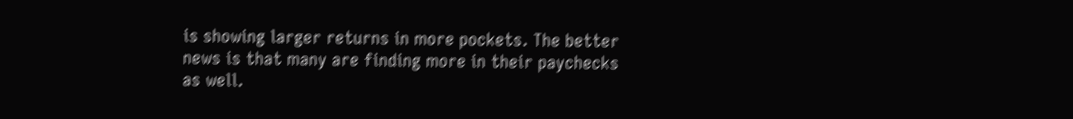is showing larger returns in more pockets. The better news is that many are finding more in their paychecks as well.